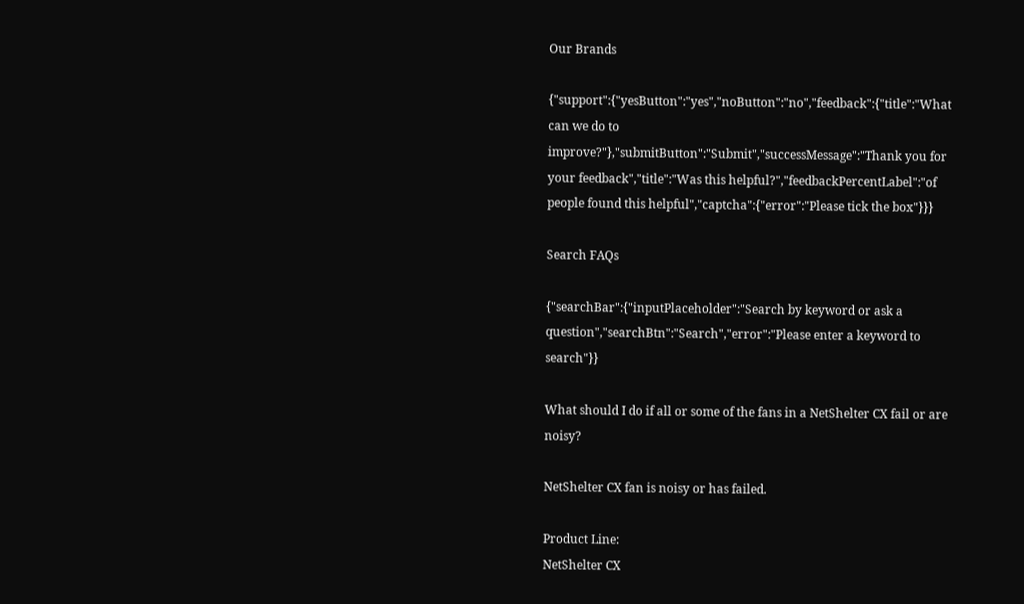Our Brands

{"support":{"yesButton":"yes","noButton":"no","feedback":{"title":"What can we do to improve?"},"submitButton":"Submit","successMessage":"Thank you for your feedback","title":"Was this helpful?","feedbackPercentLabel":"of people found this helpful","captcha":{"error":"Please tick the box"}}}

Search FAQs

{"searchBar":{"inputPlaceholder":"Search by keyword or ask a question","searchBtn":"Search","error":"Please enter a keyword to search"}}

What should I do if all or some of the fans in a NetShelter CX fail or are noisy?

NetShelter CX fan is noisy or has failed.

Product Line:
NetShelter CX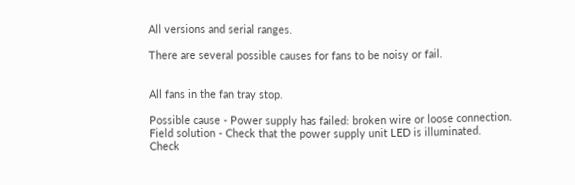All versions and serial ranges.

There are several possible causes for fans to be noisy or fail.


All fans in the fan tray stop.

Possible cause - Power supply has failed: broken wire or loose connection.
Field solution - Check that the power supply unit LED is illuminated.
Check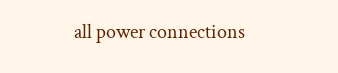all power connections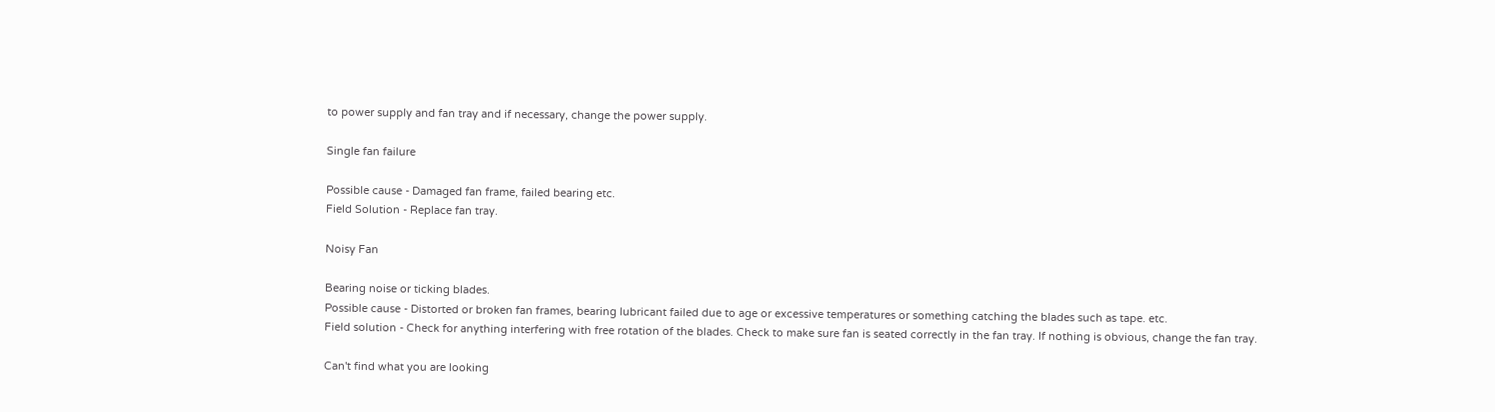to power supply and fan tray and if necessary, change the power supply.

Single fan failure

Possible cause - Damaged fan frame, failed bearing etc.
Field Solution - Replace fan tray.

Noisy Fan

Bearing noise or ticking blades.
Possible cause - Distorted or broken fan frames, bearing lubricant failed due to age or excessive temperatures or something catching the blades such as tape. etc.
Field solution - Check for anything interfering with free rotation of the blades. Check to make sure fan is seated correctly in the fan tray. If nothing is obvious, change the fan tray.

Can't find what you are looking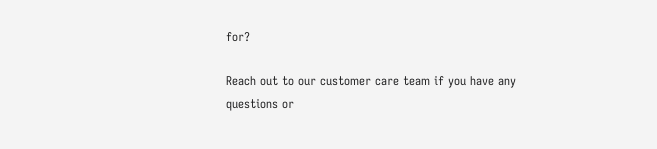for?

Reach out to our customer care team if you have any questions or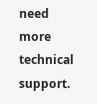need more technical support.